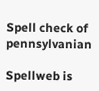Spell check of pennsylvanian

Spellweb is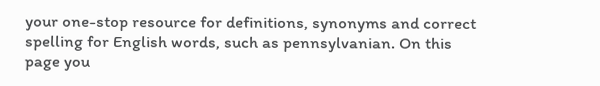your one-stop resource for definitions, synonyms and correct spelling for English words, such as pennsylvanian. On this page you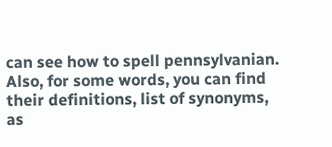can see how to spell pennsylvanian. Also, for some words, you can find their definitions, list of synonyms, as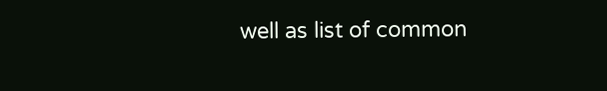well as list of common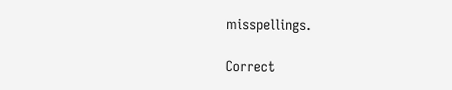misspellings.

Correct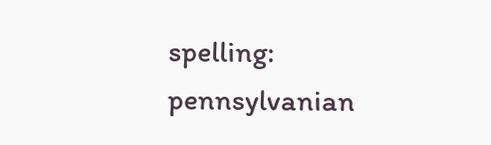spelling: pennsylvanian